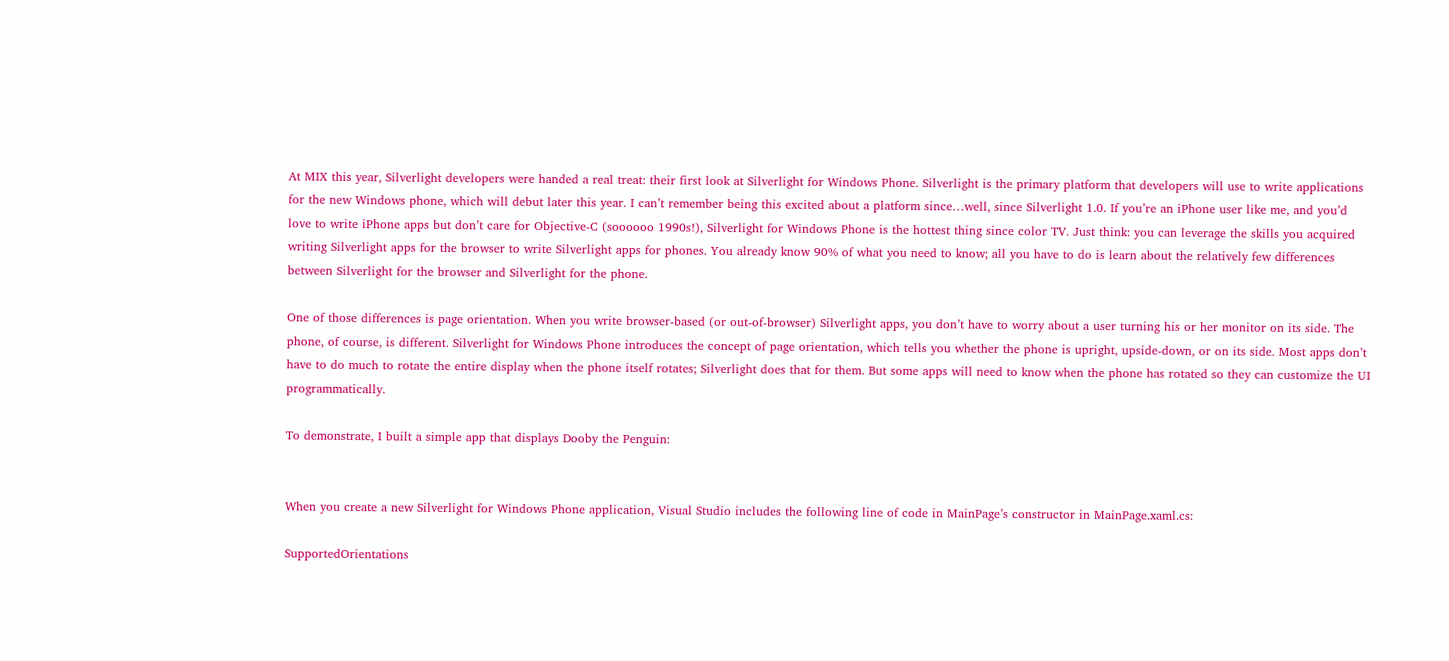At MIX this year, Silverlight developers were handed a real treat: their first look at Silverlight for Windows Phone. Silverlight is the primary platform that developers will use to write applications for the new Windows phone, which will debut later this year. I can’t remember being this excited about a platform since…well, since Silverlight 1.0. If you’re an iPhone user like me, and you’d love to write iPhone apps but don’t care for Objective-C (soooooo 1990s!), Silverlight for Windows Phone is the hottest thing since color TV. Just think: you can leverage the skills you acquired writing Silverlight apps for the browser to write Silverlight apps for phones. You already know 90% of what you need to know; all you have to do is learn about the relatively few differences between Silverlight for the browser and Silverlight for the phone.

One of those differences is page orientation. When you write browser-based (or out-of-browser) Silverlight apps, you don’t have to worry about a user turning his or her monitor on its side. The phone, of course, is different. Silverlight for Windows Phone introduces the concept of page orientation, which tells you whether the phone is upright, upside-down, or on its side. Most apps don’t have to do much to rotate the entire display when the phone itself rotates; Silverlight does that for them. But some apps will need to know when the phone has rotated so they can customize the UI programmatically.

To demonstrate, I built a simple app that displays Dooby the Penguin:


When you create a new Silverlight for Windows Phone application, Visual Studio includes the following line of code in MainPage’s constructor in MainPage.xaml.cs:

SupportedOrientations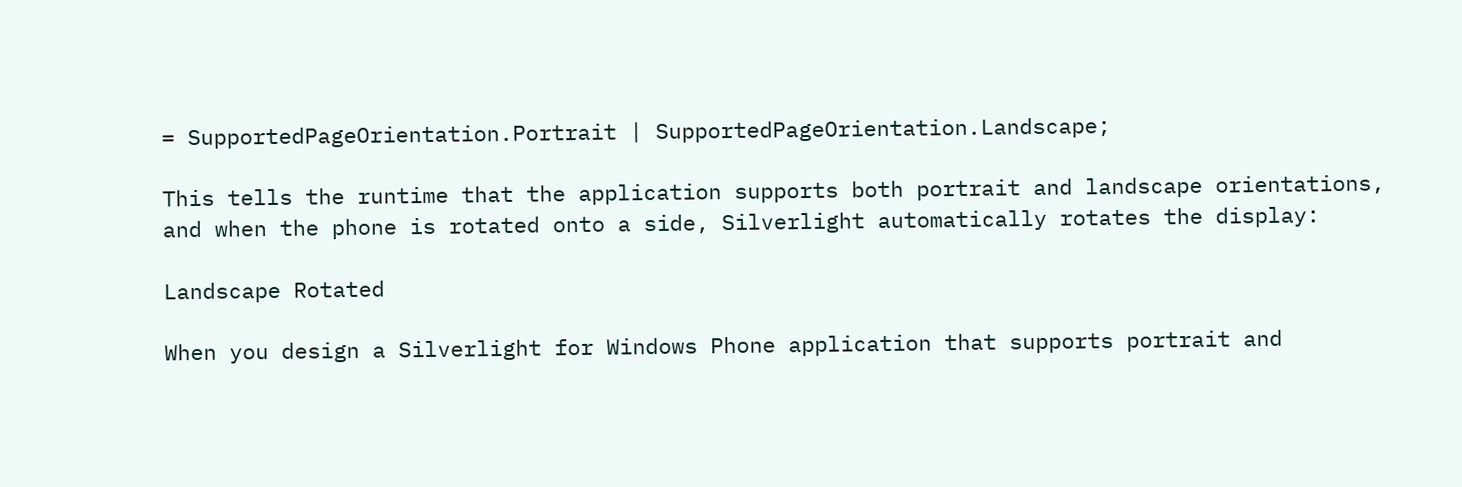= SupportedPageOrientation.Portrait | SupportedPageOrientation.Landscape;

This tells the runtime that the application supports both portrait and landscape orientations, and when the phone is rotated onto a side, Silverlight automatically rotates the display:

Landscape Rotated

When you design a Silverlight for Windows Phone application that supports portrait and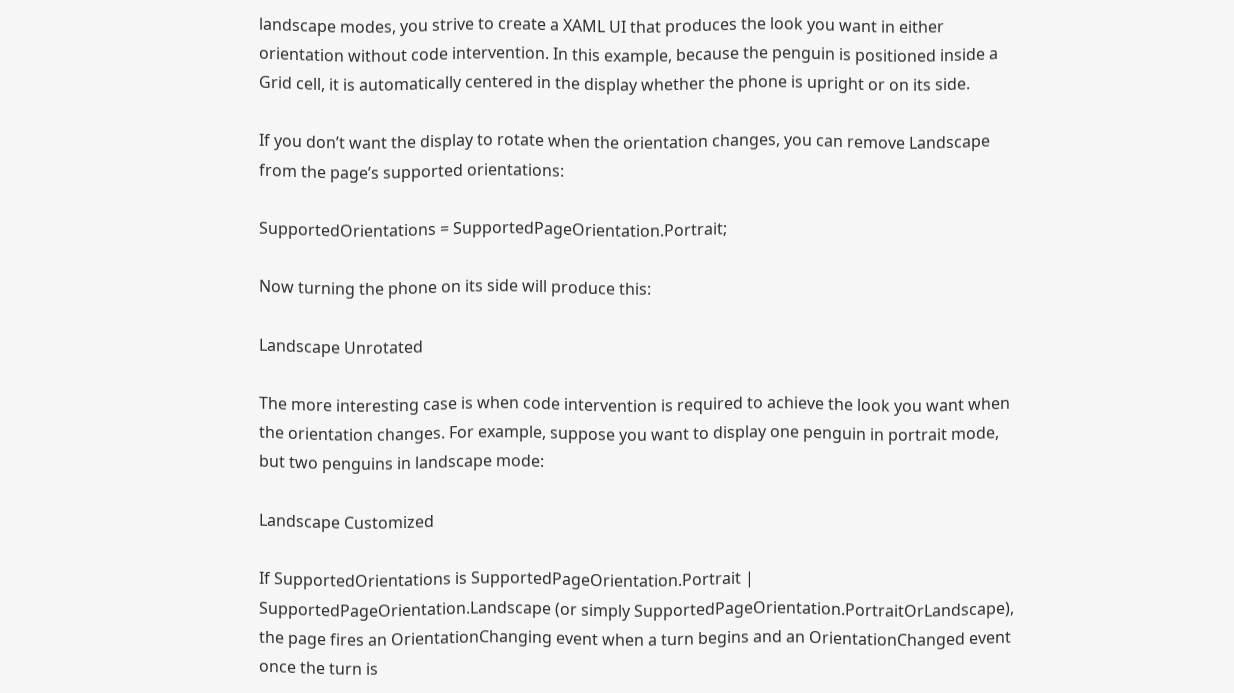landscape modes, you strive to create a XAML UI that produces the look you want in either orientation without code intervention. In this example, because the penguin is positioned inside a Grid cell, it is automatically centered in the display whether the phone is upright or on its side.

If you don’t want the display to rotate when the orientation changes, you can remove Landscape from the page’s supported orientations:

SupportedOrientations = SupportedPageOrientation.Portrait;

Now turning the phone on its side will produce this:

Landscape Unrotated

The more interesting case is when code intervention is required to achieve the look you want when the orientation changes. For example, suppose you want to display one penguin in portrait mode, but two penguins in landscape mode:

Landscape Customized

If SupportedOrientations is SupportedPageOrientation.Portrait | SupportedPageOrientation.Landscape (or simply SupportedPageOrientation.PortraitOrLandscape), the page fires an OrientationChanging event when a turn begins and an OrientationChanged event once the turn is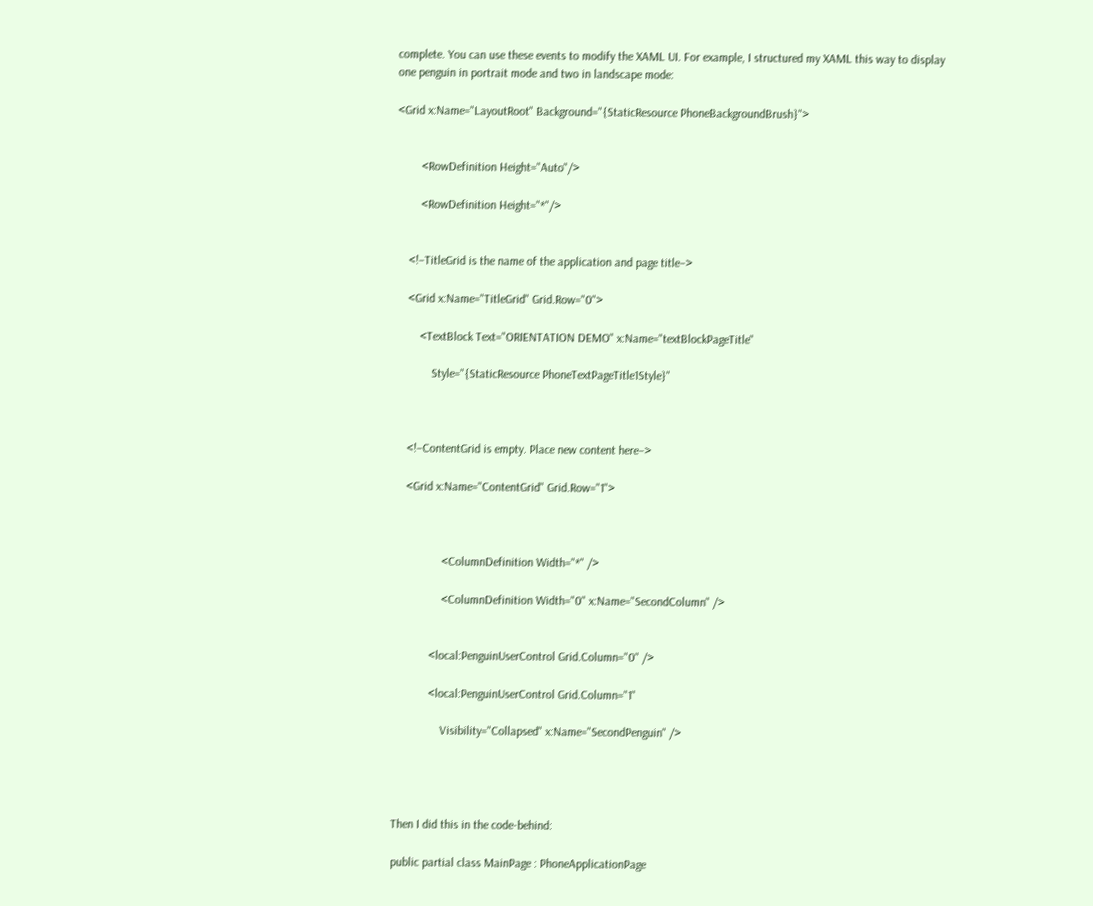complete. You can use these events to modify the XAML UI. For example, I structured my XAML this way to display one penguin in portrait mode and two in landscape mode:

<Grid x:Name="LayoutRoot" Background="{StaticResource PhoneBackgroundBrush}">


        <RowDefinition Height="Auto"/>

        <RowDefinition Height="*"/>


    <!–TitleGrid is the name of the application and page title–>

    <Grid x:Name="TitleGrid" Grid.Row="0">

        <TextBlock Text="ORIENTATION DEMO" x:Name="textBlockPageTitle"

            Style="{StaticResource PhoneTextPageTitle1Style}"



    <!–ContentGrid is empty. Place new content here–>

    <Grid x:Name="ContentGrid" Grid.Row="1">



                <ColumnDefinition Width="*" />

                <ColumnDefinition Width="0" x:Name="SecondColumn" />


            <local:PenguinUserControl Grid.Column="0" />

            <local:PenguinUserControl Grid.Column="1"

                Visibility="Collapsed" x:Name="SecondPenguin" />




Then I did this in the code-behind:

public partial class MainPage : PhoneApplicationPage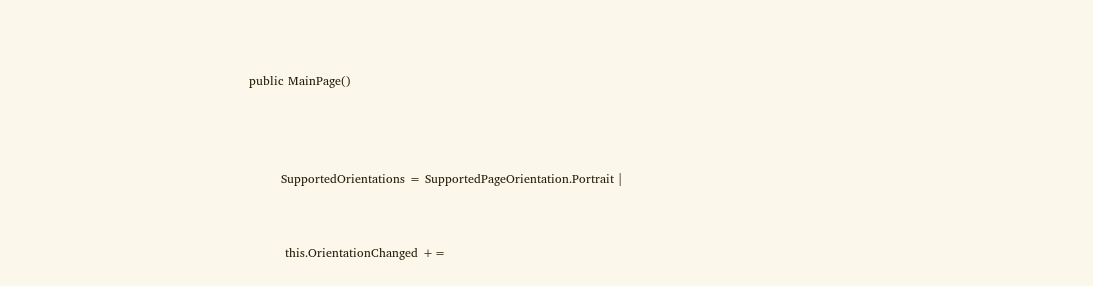public MainPage()



        SupportedOrientations = SupportedPageOrientation.Portrait |


         this.OrientationChanged +=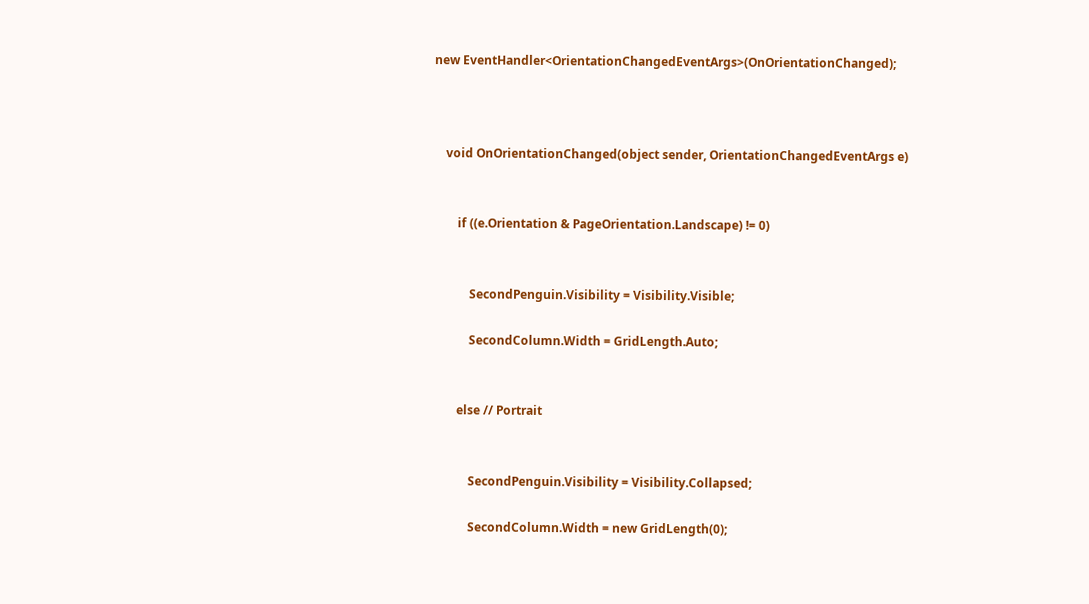new EventHandler<OrientationChangedEventArgs>(OnOrientationChanged);



    void OnOrientationChanged(object sender, OrientationChangedEventArgs e)


        if ((e.Orientation & PageOrientation.Landscape) != 0)


            SecondPenguin.Visibility = Visibility.Visible;

            SecondColumn.Width = GridLength.Auto;


        else // Portrait


            SecondPenguin.Visibility = Visibility.Collapsed;

            SecondColumn.Width = new GridLength(0);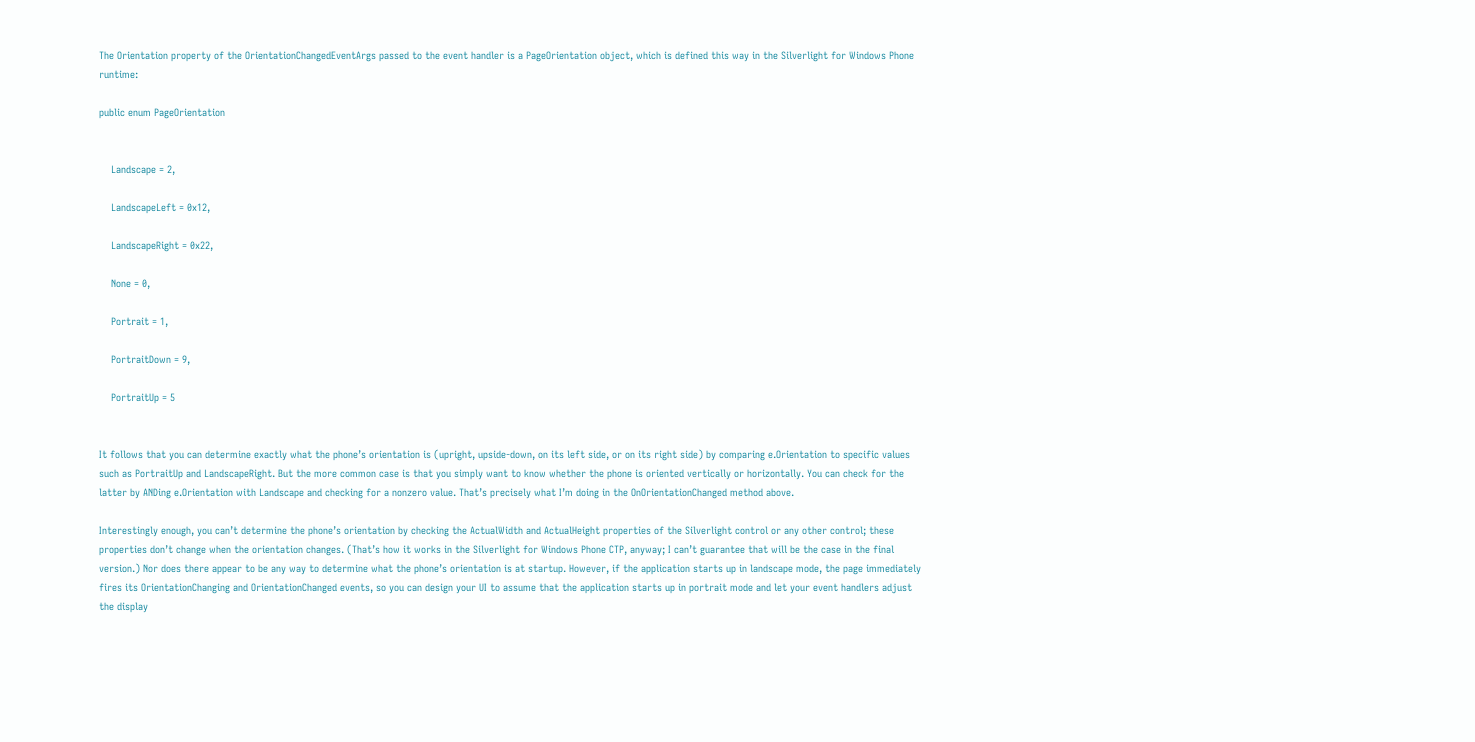The Orientation property of the OrientationChangedEventArgs passed to the event handler is a PageOrientation object, which is defined this way in the Silverlight for Windows Phone runtime:

public enum PageOrientation


    Landscape = 2,

    LandscapeLeft = 0x12,

    LandscapeRight = 0x22,

    None = 0,

    Portrait = 1,

    PortraitDown = 9,

    PortraitUp = 5


It follows that you can determine exactly what the phone’s orientation is (upright, upside-down, on its left side, or on its right side) by comparing e.Orientation to specific values such as PortraitUp and LandscapeRight. But the more common case is that you simply want to know whether the phone is oriented vertically or horizontally. You can check for the latter by ANDing e.Orientation with Landscape and checking for a nonzero value. That’s precisely what I’m doing in the OnOrientationChanged method above.

Interestingly enough, you can’t determine the phone’s orientation by checking the ActualWidth and ActualHeight properties of the Silverlight control or any other control; these properties don’t change when the orientation changes. (That’s how it works in the Silverlight for Windows Phone CTP, anyway; I can’t guarantee that will be the case in the final version.) Nor does there appear to be any way to determine what the phone’s orientation is at startup. However, if the application starts up in landscape mode, the page immediately fires its OrientationChanging and OrientationChanged events, so you can design your UI to assume that the application starts up in portrait mode and let your event handlers adjust the display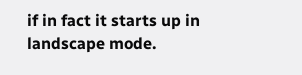if in fact it starts up in landscape mode.